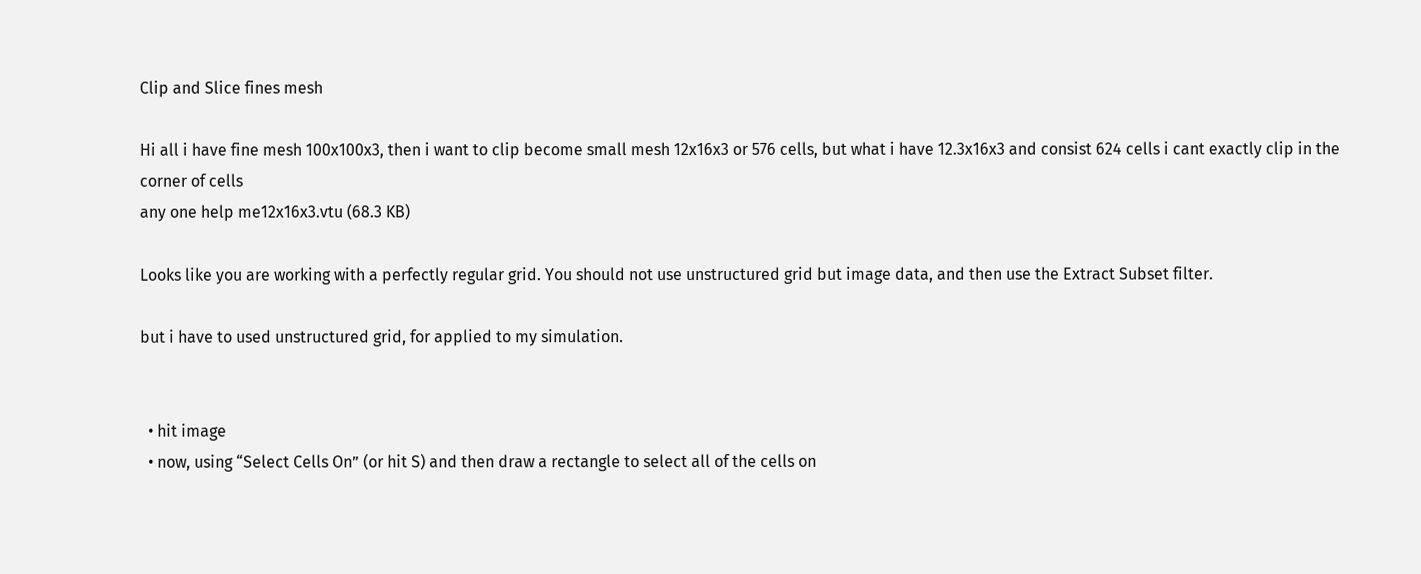Clip and Slice fines mesh

Hi all i have fine mesh 100x100x3, then i want to clip become small mesh 12x16x3 or 576 cells, but what i have 12.3x16x3 and consist 624 cells i cant exactly clip in the corner of cells
any one help me12x16x3.vtu (68.3 KB)

Looks like you are working with a perfectly regular grid. You should not use unstructured grid but image data, and then use the Extract Subset filter.

but i have to used unstructured grid, for applied to my simulation.


  • hit image
  • now, using “Select Cells On” (or hit S) and then draw a rectangle to select all of the cells on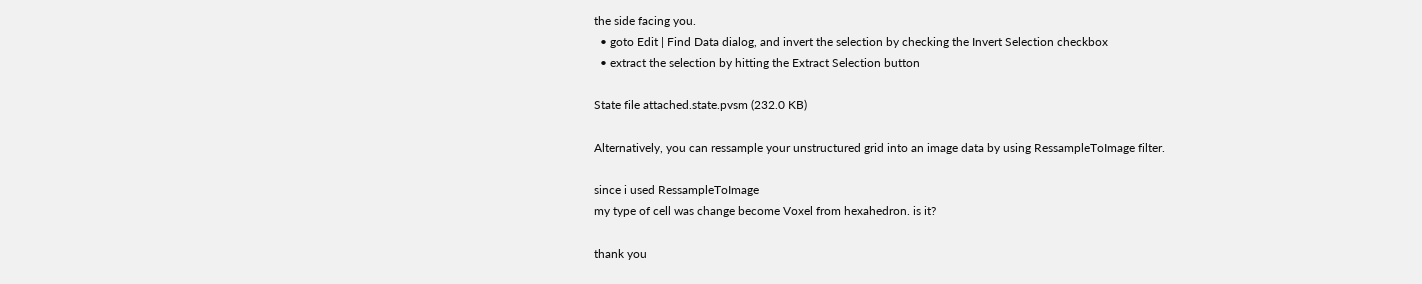the side facing you.
  • goto Edit | Find Data dialog, and invert the selection by checking the Invert Selection checkbox
  • extract the selection by hitting the Extract Selection button

State file attached.state.pvsm (232.0 KB)

Alternatively, you can ressample your unstructured grid into an image data by using RessampleToImage filter.

since i used RessampleToImage
my type of cell was change become Voxel from hexahedron. is it?

thank you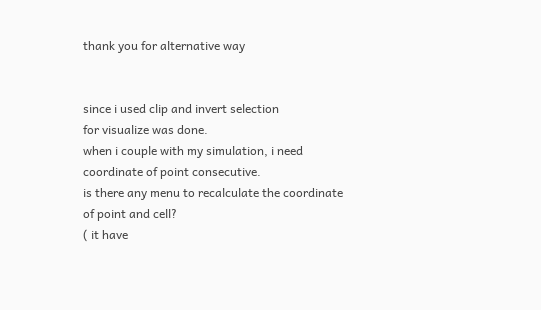thank you for alternative way


since i used clip and invert selection
for visualize was done.
when i couple with my simulation, i need coordinate of point consecutive.
is there any menu to recalculate the coordinate of point and cell?
( it have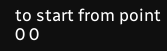to start from point 0 0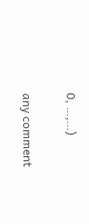0, …,…)

any comment